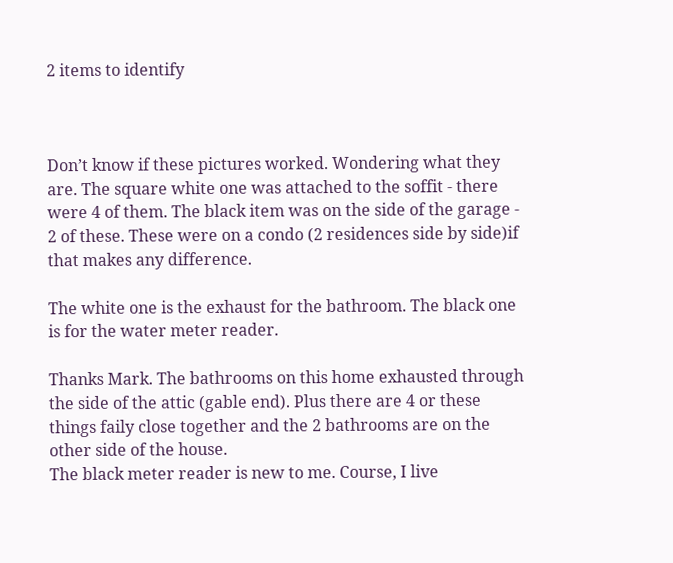2 items to identify



Don’t know if these pictures worked. Wondering what they are. The square white one was attached to the soffit - there were 4 of them. The black item was on the side of the garage - 2 of these. These were on a condo (2 residences side by side)if that makes any difference.

The white one is the exhaust for the bathroom. The black one is for the water meter reader.

Thanks Mark. The bathrooms on this home exhausted through the side of the attic (gable end). Plus there are 4 or these things faily close together and the 2 bathrooms are on the other side of the house.
The black meter reader is new to me. Course, I live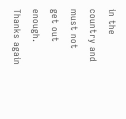in the country and must not get out enough.
Thanks again